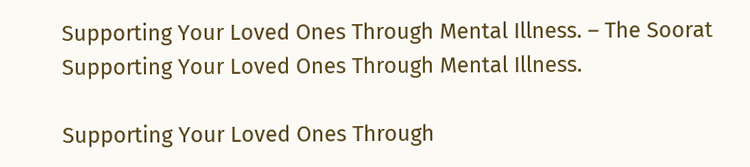Supporting Your Loved Ones Through Mental Illness. – The Soorat
Supporting Your Loved Ones Through Mental Illness.

Supporting Your Loved Ones Through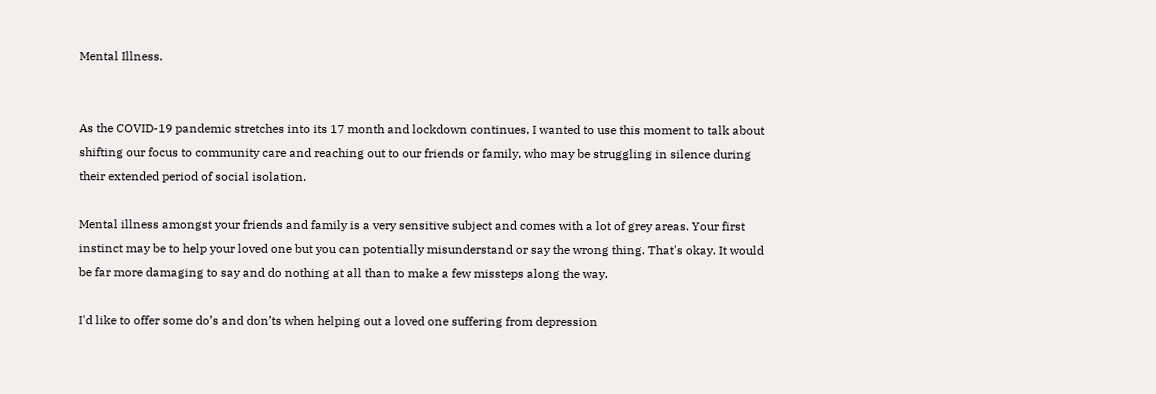Mental Illness.


As the COVID-19 pandemic stretches into its 17 month and lockdown continues, I wanted to use this moment to talk about shifting our focus to community care and reaching out to our friends or family, who may be struggling in silence during their extended period of social isolation.

Mental illness amongst your friends and family is a very sensitive subject and comes with a lot of grey areas. Your first instinct may be to help your loved one but you can potentially misunderstand or say the wrong thing. That's okay. It would be far more damaging to say and do nothing at all than to make a few missteps along the way.

I'd like to offer some do’s and don’ts when helping out a loved one suffering from depression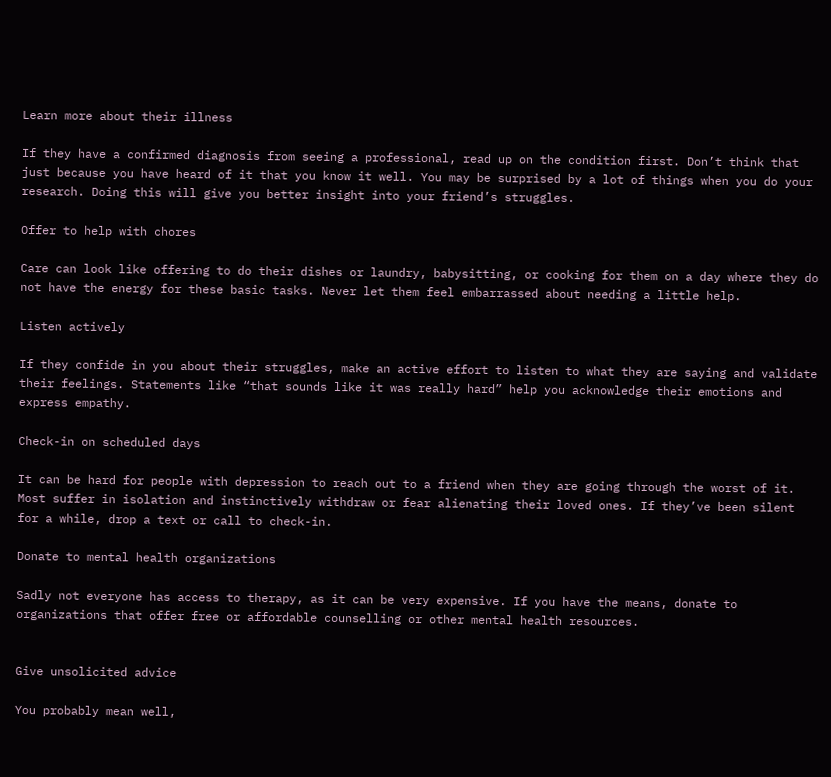Learn more about their illness

If they have a confirmed diagnosis from seeing a professional, read up on the condition first. Don’t think that just because you have heard of it that you know it well. You may be surprised by a lot of things when you do your research. Doing this will give you better insight into your friend’s struggles.

Offer to help with chores

Care can look like offering to do their dishes or laundry, babysitting, or cooking for them on a day where they do not have the energy for these basic tasks. Never let them feel embarrassed about needing a little help.

Listen actively

If they confide in you about their struggles, make an active effort to listen to what they are saying and validate their feelings. Statements like “that sounds like it was really hard” help you acknowledge their emotions and express empathy.

Check-in on scheduled days

It can be hard for people with depression to reach out to a friend when they are going through the worst of it. Most suffer in isolation and instinctively withdraw or fear alienating their loved ones. If they’ve been silent for a while, drop a text or call to check-in.

Donate to mental health organizations

Sadly not everyone has access to therapy, as it can be very expensive. If you have the means, donate to organizations that offer free or affordable counselling or other mental health resources.


Give unsolicited advice

You probably mean well,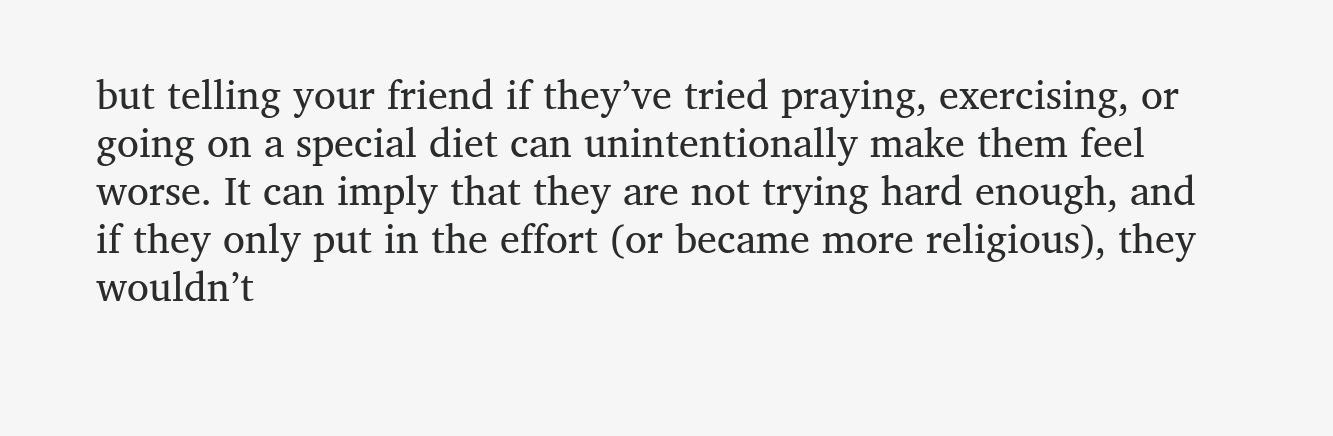but telling your friend if they’ve tried praying, exercising, or going on a special diet can unintentionally make them feel worse. It can imply that they are not trying hard enough, and if they only put in the effort (or became more religious), they wouldn’t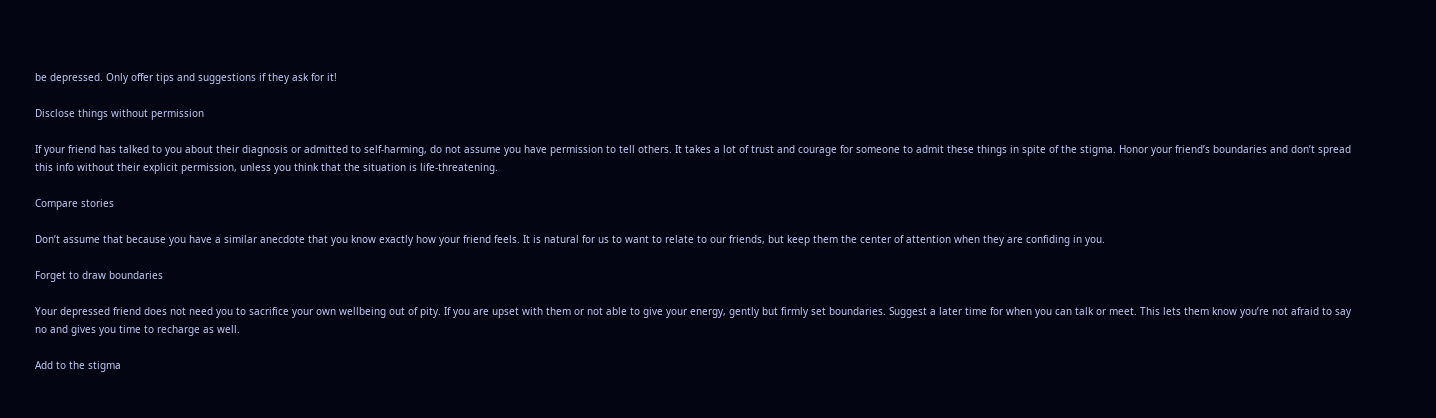be depressed. Only offer tips and suggestions if they ask for it!

Disclose things without permission

If your friend has talked to you about their diagnosis or admitted to self-harming, do not assume you have permission to tell others. It takes a lot of trust and courage for someone to admit these things in spite of the stigma. Honor your friend’s boundaries and don’t spread this info without their explicit permission, unless you think that the situation is life-threatening.

Compare stories

Don’t assume that because you have a similar anecdote that you know exactly how your friend feels. It is natural for us to want to relate to our friends, but keep them the center of attention when they are confiding in you.

Forget to draw boundaries

Your depressed friend does not need you to sacrifice your own wellbeing out of pity. If you are upset with them or not able to give your energy, gently but firmly set boundaries. Suggest a later time for when you can talk or meet. This lets them know you’re not afraid to say no and gives you time to recharge as well.

Add to the stigma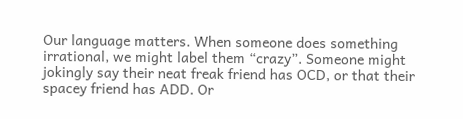Our language matters. When someone does something irrational, we might label them “crazy”. Someone might jokingly say their neat freak friend has OCD, or that their spacey friend has ADD. Or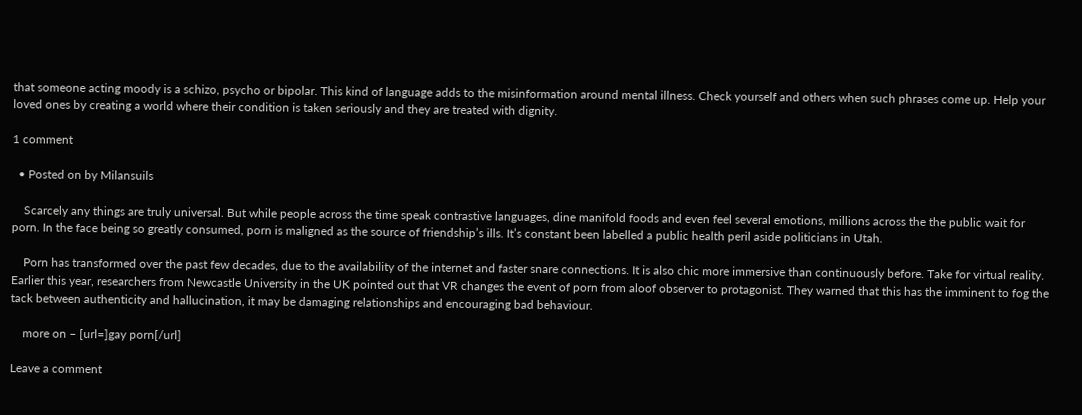that someone acting moody is a schizo, psycho or bipolar. This kind of language adds to the misinformation around mental illness. Check yourself and others when such phrases come up. Help your loved ones by creating a world where their condition is taken seriously and they are treated with dignity.

1 comment

  • Posted on by Milansuils

    Scarcely any things are truly universal. But while people across the time speak contrastive languages, dine manifold foods and even feel several emotions, millions across the the public wait for porn. In the face being so greatly consumed, porn is maligned as the source of friendship’s ills. It’s constant been labelled a public health peril aside politicians in Utah.

    Porn has transformed over the past few decades, due to the availability of the internet and faster snare connections. It is also chic more immersive than continuously before. Take for virtual reality. Earlier this year, researchers from Newcastle University in the UK pointed out that VR changes the event of porn from aloof observer to protagonist. They warned that this has the imminent to fog the tack between authenticity and hallucination, it may be damaging relationships and encouraging bad behaviour.

    more on – [url=]gay porn[/url]

Leave a comment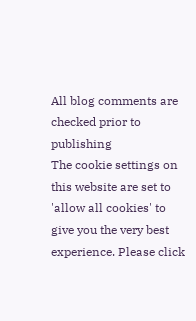All blog comments are checked prior to publishing
The cookie settings on this website are set to 'allow all cookies' to give you the very best experience. Please click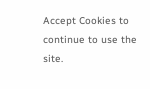Accept Cookies to continue to use the site.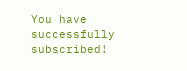You have successfully subscribed!